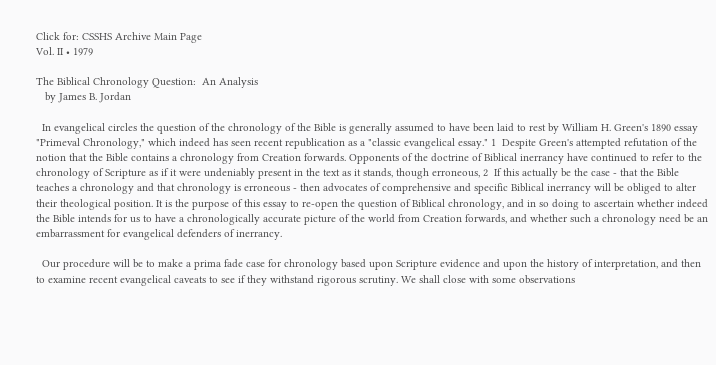Click for: CSSHS Archive Main Page
Vol. II • 1979

The Biblical Chronology Question:  An Analysis
   by James B. Jordan

  In evangelical circles the question of the chronology of the Bible is generally assumed to have been laid to rest by William H. Green's 1890 essay "Primeval Chronology," which indeed has seen recent republication as a "classic evangelical essay." 1  Despite Green's attempted refutation of the notion that the Bible contains a chronology from Creation forwards. Opponents of the doctrine of Biblical inerrancy have continued to refer to the chronology of Scripture as if it were undeniably present in the text as it stands, though erroneous, 2  If this actually be the case - that the Bible teaches a chronology and that chronology is erroneous - then advocates of comprehensive and specific Biblical inerrancy will be obliged to alter their theological position. It is the purpose of this essay to re-open the question of Biblical chronology, and in so doing to ascertain whether indeed the Bible intends for us to have a chronologically accurate picture of the world from Creation forwards, and whether such a chronology need be an embarrassment for evangelical defenders of inerrancy.

  Our procedure will be to make a prima fade case for chronology based upon Scripture evidence and upon the history of interpretation, and then to examine recent evangelical caveats to see if they withstand rigorous scrutiny. We shall close with some observations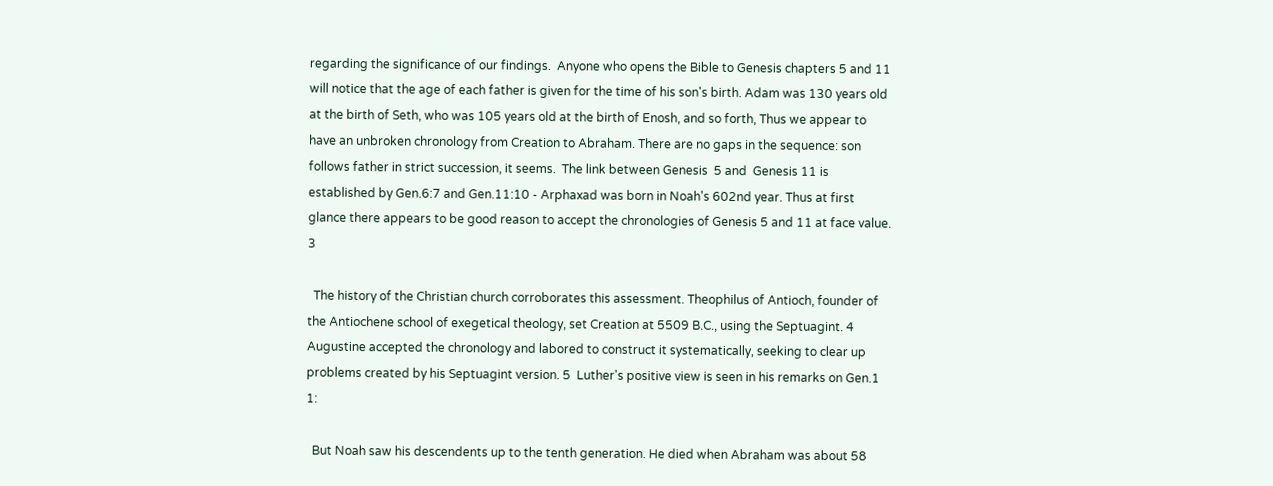regarding the significance of our findings.  Anyone who opens the Bible to Genesis chapters 5 and 11 will notice that the age of each father is given for the time of his son's birth. Adam was 130 years old at the birth of Seth, who was 105 years old at the birth of Enosh, and so forth, Thus we appear to have an unbroken chronology from Creation to Abraham. There are no gaps in the sequence: son follows father in strict succession, it seems.  The link between Genesis  5 and  Genesis 11 is established by Gen.6:7 and Gen.11:10 - Arphaxad was born in Noah's 602nd year. Thus at first glance there appears to be good reason to accept the chronologies of Genesis 5 and 11 at face value. 3

  The history of the Christian church corroborates this assessment. Theophilus of Antioch, founder of the Antiochene school of exegetical theology, set Creation at 5509 B.C., using the Septuagint. 4  Augustine accepted the chronology and labored to construct it systematically, seeking to clear up problems created by his Septuagint version. 5  Luther's positive view is seen in his remarks on Gen.1 1:

  But Noah saw his descendents up to the tenth generation. He died when Abraham was about 58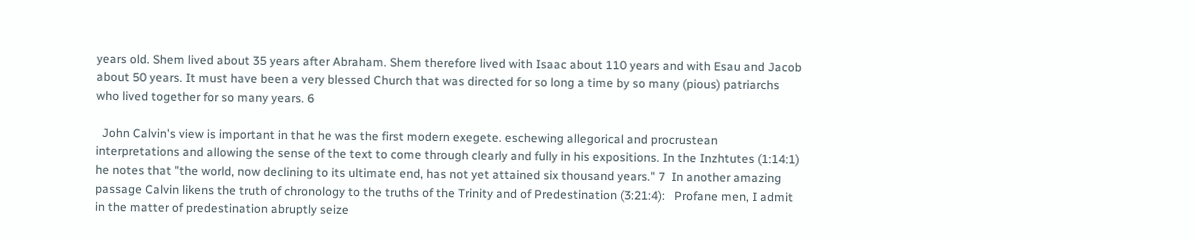years old. Shem lived about 35 years after Abraham. Shem therefore lived with Isaac about 110 years and with Esau and Jacob about 50 years. It must have been a very blessed Church that was directed for so long a time by so many (pious) patriarchs who lived together for so many years. 6

  John Calvin's view is important in that he was the first modern exegete. eschewing allegorical and procrustean interpretations and allowing the sense of the text to come through clearly and fully in his expositions. In the Inzhtutes (1:14:1) he notes that "the world, now declining to its ultimate end, has not yet attained six thousand years." 7  In another amazing passage Calvin likens the truth of chronology to the truths of the Trinity and of Predestination (3:21:4):   Profane men, I admit in the matter of predestination abruptly seize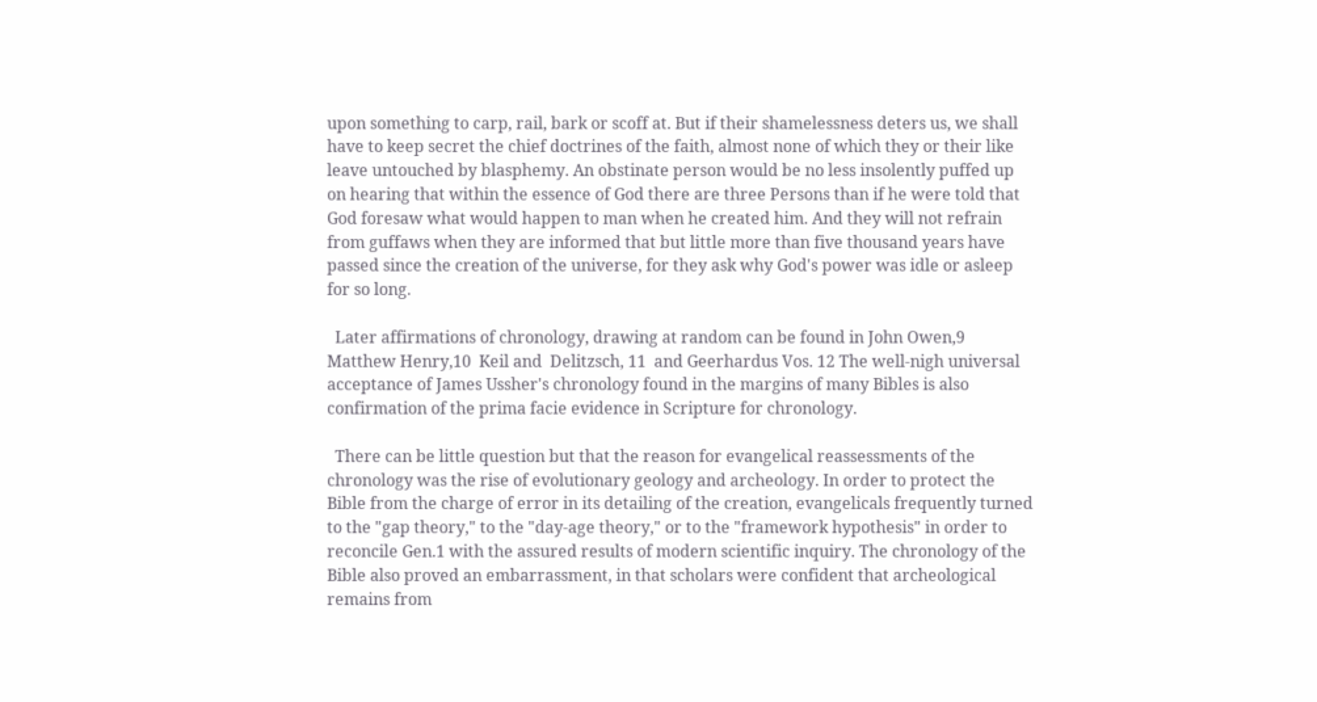upon something to carp, rail, bark or scoff at. But if their shamelessness deters us, we shall have to keep secret the chief doctrines of the faith, almost none of which they or their like leave untouched by blasphemy. An obstinate person would be no less insolently puffed up on hearing that within the essence of God there are three Persons than if he were told that God foresaw what would happen to man when he created him. And they will not refrain from guffaws when they are informed that but little more than five thousand years have passed since the creation of the universe, for they ask why God's power was idle or asleep for so long.

  Later affirmations of chronology, drawing at random can be found in John Owen,9  Matthew Henry,10  Keil and  Delitzsch, 11  and Geerhardus Vos. 12 The well-nigh universal acceptance of James Ussher's chronology found in the margins of many Bibles is also confirmation of the prima facie evidence in Scripture for chronology.

  There can be little question but that the reason for evangelical reassessments of the chronology was the rise of evolutionary geology and archeology. In order to protect the Bible from the charge of error in its detailing of the creation, evangelicals frequently turned to the "gap theory," to the "day-age theory," or to the "framework hypothesis" in order to reconcile Gen.1 with the assured results of modern scientific inquiry. The chronology of the Bible also proved an embarrassment, in that scholars were confident that archeological remains from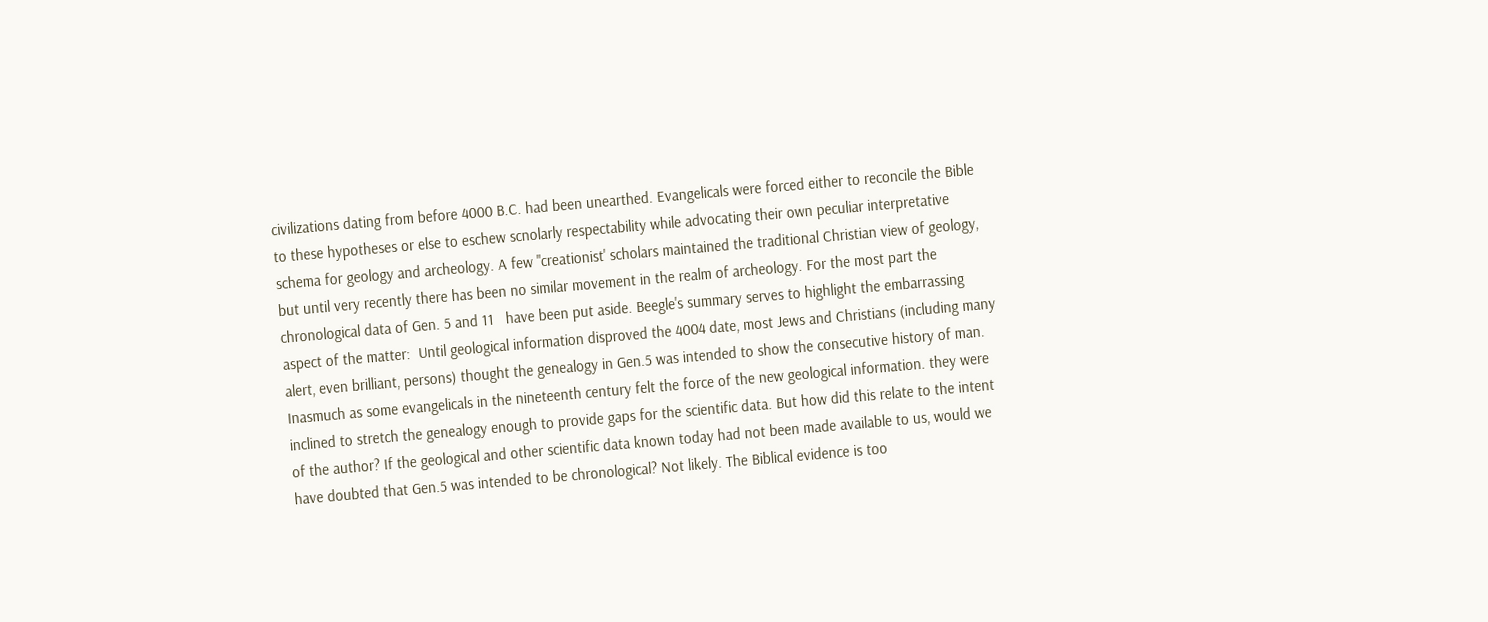civilizations dating from before 4000 B.C. had been unearthed. Evangelicals were forced either to reconcile the Bible to these hypotheses or else to eschew scnolarly respectability while advocating their own peculiar interpretative schema for geology and archeology. A few "creationist' scholars maintained the traditional Christian view of geology, but until very recently there has been no similar movement in the realm of archeology. For the most part the chronological data of Gen. 5 and 11   have been put aside. Beegle's summary serves to highlight the embarrassing aspect of the matter:  Until geological information disproved the 4004 date, most Jews and Christians (including many alert, even brilliant, persons) thought the genealogy in Gen.5 was intended to show the consecutive history of man. Inasmuch as some evangelicals in the nineteenth century felt the force of the new geological information. they were inclined to stretch the genealogy enough to provide gaps for the scientific data. But how did this relate to the intent of the author? If the geological and other scientific data known today had not been made available to us, would we have doubted that Gen.5 was intended to be chronological? Not likely. The Biblical evidence is too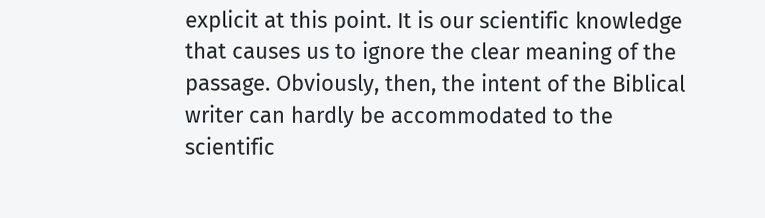explicit at this point. It is our scientific knowledge that causes us to ignore the clear meaning of the passage. Obviously, then, the intent of the Biblical writer can hardly be accommodated to the scientific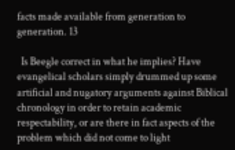facts made available from generation to generation. 13

  Is Beegle correct in what he implies? Have evangelical scholars simply drummed up some artificial and nugatory arguments against Biblical chronology in order to retain academic respectability, or are there in fact aspects of the problem which did not come to light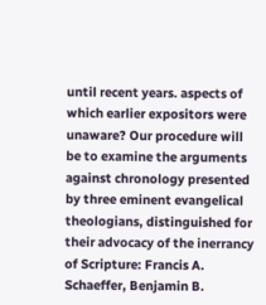until recent years. aspects of which earlier expositors were unaware? Our procedure will be to examine the arguments against chronology presented by three eminent evangelical theologians, distinguished for their advocacy of the inerrancy of Scripture: Francis A. Schaeffer, Benjamin B.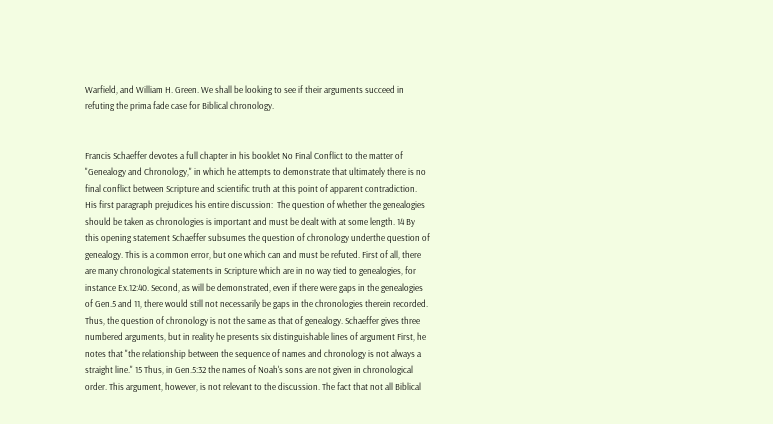Warfield, and William H. Green. We shall be looking to see if their arguments succeed in refuting the prima fade case for Biblical chronology.


Francis Schaeffer devotes a full chapter in his booklet No Final Conflict to the matter of "Genealogy and Chronology," in which he attempts to demonstrate that ultimately there is no final conflict between Scripture and scientific truth at this point of apparent contradiction. His first paragraph prejudices his entire discussion:  The question of whether the genealogies should be taken as chronologies is important and must be dealt with at some length. 14 By this opening statement Schaeffer subsumes the question of chronology underthe question of genealogy. This is a common error, but one which can and must be refuted. First of all, there are many chronological statements in Scripture which are in no way tied to genealogies, for instance Ex.12:40. Second, as will be demonstrated, even if there were gaps in the genealogies of Gen.5 and 11, there would still not necessarily be gaps in the chronologies therein recorded. Thus, the question of chronology is not the same as that of genealogy. Schaeffer gives three numbered arguments, but in reality he presents six distinguishable lines of argument First, he notes that "the relationship between the sequence of names and chronology is not always a straight line." 15 Thus, in Gen.5:32 the names of Noah's sons are not given in chronological order. This argument, however, is not relevant to the discussion. The fact that not all Biblical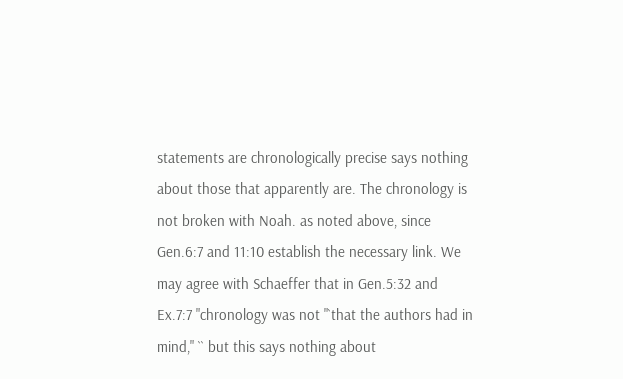statements are chronologically precise says nothing about those that apparently are. The chronology is not broken with Noah. as noted above, since Gen.6:7 and 11:10 establish the necessary link. We may agree with Schaeffer that in Gen.5:32 and Ex.7:7 "chronology was not "`that the authors had in mind," `` but this says nothing about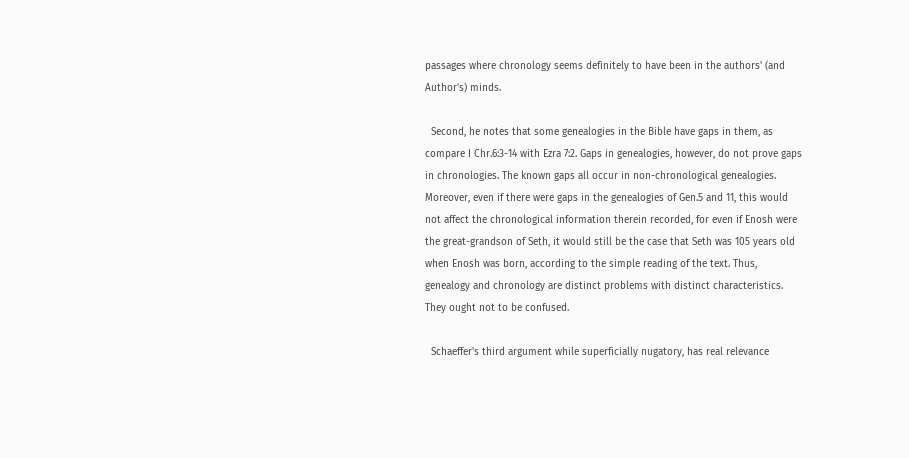passages where chronology seems definitely to have been in the authors' (and Author's) minds.

  Second, he notes that some genealogies in the Bible have gaps in them, as compare I Chr.6:3-14 with Ezra 7:2. Gaps in genealogies, however, do not prove gaps in chronologies. The known gaps all occur in non-chronological genealogies. Moreover, even if there were gaps in the genealogies of Gen.5 and 11, this would not affect the chronological information therein recorded, for even if Enosh were the great-grandson of Seth, it would still be the case that Seth was 105 years old when Enosh was born, according to the simple reading of the text. Thus, genealogy and chronology are distinct problems with distinct characteristics. They ought not to be confused.

  Schaeffer's third argument while superficially nugatory, has real relevance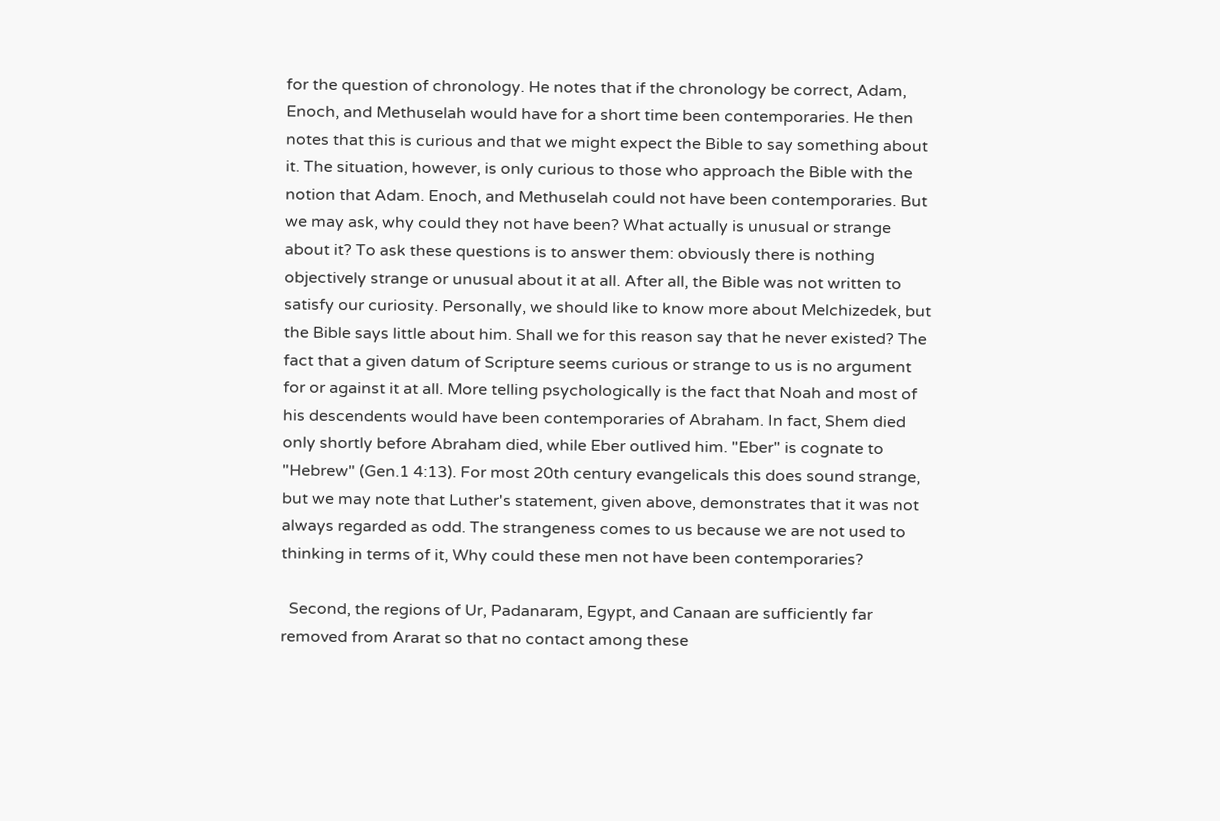for the question of chronology. He notes that if the chronology be correct, Adam, Enoch, and Methuselah would have for a short time been contemporaries. He then notes that this is curious and that we might expect the Bible to say something about it. The situation, however, is only curious to those who approach the Bible with the notion that Adam. Enoch, and Methuselah could not have been contemporaries. But we may ask, why could they not have been? What actually is unusual or strange about it? To ask these questions is to answer them: obviously there is nothing objectively strange or unusual about it at all. After all, the Bible was not written to satisfy our curiosity. Personally, we should like to know more about Melchizedek, but the Bible says little about him. Shall we for this reason say that he never existed? The fact that a given datum of Scripture seems curious or strange to us is no argument for or against it at all. More telling psychologically is the fact that Noah and most of his descendents would have been contemporaries of Abraham. In fact, Shem died only shortly before Abraham died, while Eber outlived him. "Eber" is cognate to "Hebrew" (Gen.1 4:13). For most 20th century evangelicals this does sound strange, but we may note that Luther's statement, given above, demonstrates that it was not always regarded as odd. The strangeness comes to us because we are not used to thinking in terms of it, Why could these men not have been contemporaries?

  Second, the regions of Ur, Padanaram, Egypt, and Canaan are sufficiently far removed from Ararat so that no contact among these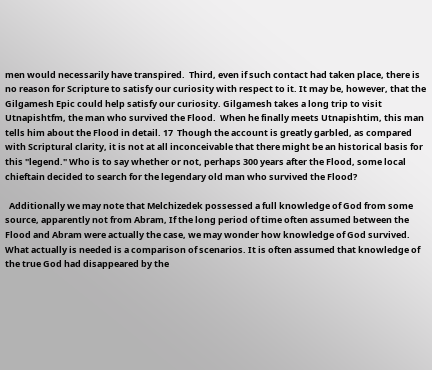men would necessarily have transpired.  Third, even if such contact had taken place, there is no reason for Scripture to satisfy our curiosity with respect to it. It may be, however, that the Gilgamesh Epic could help satisfy our curiosity. Gilgamesh takes a long trip to visit Utnapishtfm, the man who survived the Flood.  When he finally meets Utnapishtim, this man tells him about the Flood in detail. 17  Though the account is greatly garbled, as compared with Scriptural clarity, it is not at all inconceivable that there might be an historical basis for this "legend." Who is to say whether or not, perhaps 300 years after the Flood, some local chieftain decided to search for the legendary old man who survived the Flood?

  Additionally we may note that Melchizedek possessed a full knowledge of God from some source, apparently not from Abram, If the long period of time often assumed between the Flood and Abram were actually the case, we may wonder how knowledge of God survived. What actually is needed is a comparison of scenarios. It is often assumed that knowledge of the true God had disappeared by the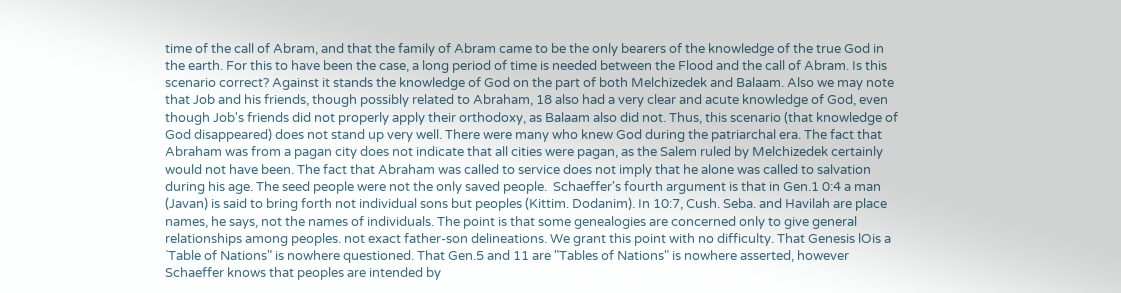time of the call of Abram, and that the family of Abram came to be the only bearers of the knowledge of the true God in the earth. For this to have been the case, a long period of time is needed between the Flood and the call of Abram. Is this scenario correct? Against it stands the knowledge of God on the part of both Melchizedek and Balaam. Also we may note that Job and his friends, though possibly related to Abraham, 18 also had a very clear and acute knowledge of God, even though Job's friends did not properly apply their orthodoxy, as Balaam also did not. Thus, this scenario (that knowledge of God disappeared) does not stand up very well. There were many who knew God during the patriarchal era. The fact that Abraham was from a pagan city does not indicate that all cities were pagan, as the Salem ruled by Melchizedek certainly would not have been. The fact that Abraham was called to service does not imply that he alone was called to salvation during his age. The seed people were not the only saved people.  Schaeffer's fourth argument is that in Gen.1 0:4 a man (Javan) is said to bring forth not individual sons but peoples (Kittim. Dodanim). In 10:7, Cush. Seba. and Havilah are place names, he says, not the names of individuals. The point is that some genealogies are concerned only to give general relationships among peoples. not exact father-son delineations. We grant this point with no difficulty. That Genesis lOis a `Table of Nations" is nowhere questioned. That Gen.5 and 11 are "Tables of Nations" is nowhere asserted, however Schaeffer knows that peoples are intended by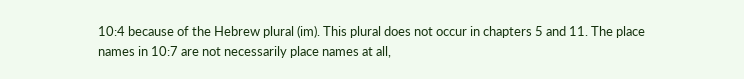10:4 because of the Hebrew plural (im). This plural does not occur in chapters 5 and 11. The place names in 10:7 are not necessarily place names at all,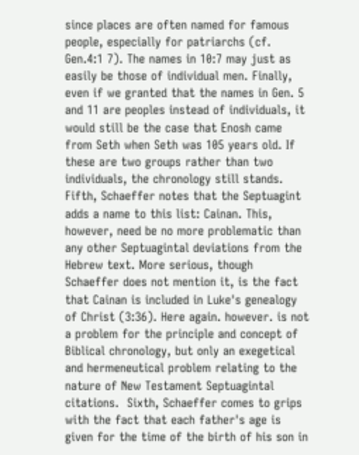since places are often named for famous people, especially for patriarchs (cf. Gen.4:1 7). The names in 10:7 may just as easily be those of individual men. Finally, even if we granted that the names in Gen. 5 and 11 are peoples instead of individuals, it would still be the case that Enosh came from Seth when Seth was 105 years old. If these are two groups rather than two individuals, the chronology still stands.  Fifth, Schaeffer notes that the Septuagint adds a name to this list: Cainan. This, however, need be no more problematic than any other Septuagintal deviations from the Hebrew text. More serious, though Schaeffer does not mention it, is the fact that Cainan is included in Luke's genealogy of Christ (3:36). Here again. however. is not a problem for the principle and concept of Biblical chronology, but only an exegetical and hermeneutical problem relating to the nature of New Testament Septuagintal citations.  Sixth, Schaeffer comes to grips with the fact that each father's age is given for the time of the birth of his son in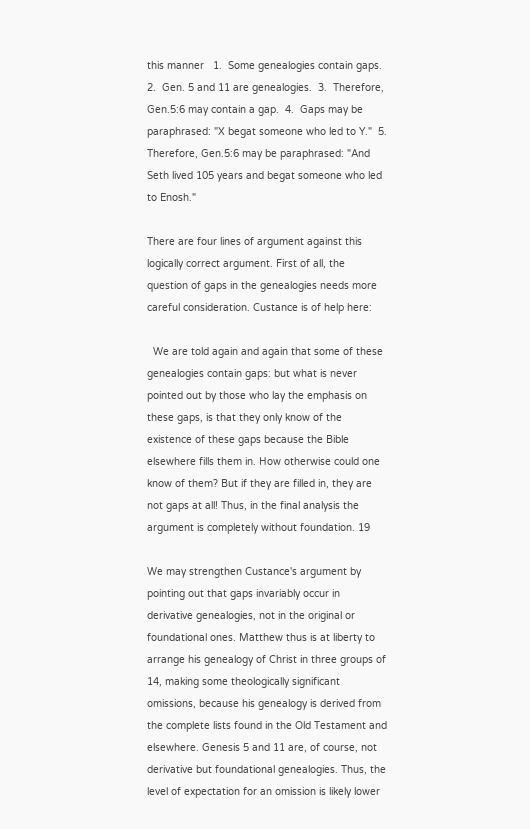this manner   1.  Some genealogies contain gaps.  2.  Gen. 5 and 11 are genealogies.  3.  Therefore, Gen.5:6 may contain a gap.  4.  Gaps may be paraphrased: "X begat someone who led to Y."  5.  Therefore, Gen.5:6 may be paraphrased: "And Seth lived 105 years and begat someone who led to Enosh."

There are four lines of argument against this logically correct argument. First of all, the question of gaps in the genealogies needs more careful consideration. Custance is of help here:

  We are told again and again that some of these genealogies contain gaps: but what is never pointed out by those who lay the emphasis on these gaps, is that they only know of the existence of these gaps because the Bible elsewhere fills them in. How otherwise could one know of them? But if they are filled in, they are not gaps at all! Thus, in the final analysis the argument is completely without foundation. 19

We may strengthen Custance's argument by pointing out that gaps invariably occur in derivative genealogies, not in the original or foundational ones. Matthew thus is at liberty to arrange his genealogy of Christ in three groups of 14, making some theologically significant omissions, because his genealogy is derived from the complete lists found in the Old Testament and elsewhere. Genesis 5 and 11 are, of course, not derivative but foundational genealogies. Thus, the level of expectation for an omission is likely lower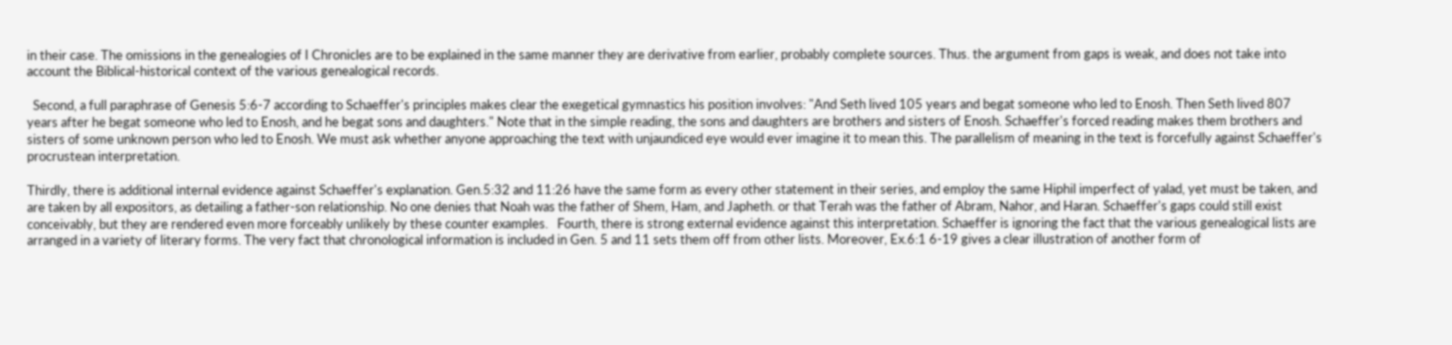in their case. The omissions in the genealogies of I Chronicles are to be explained in the same manner they are derivative from earlier, probably complete sources. Thus. the argument from gaps is weak, and does not take into account the Biblical-historical context of the various genealogical records.

  Second, a full paraphrase of Genesis 5:6-7 according to Schaeffer's principles makes clear the exegetical gymnastics his position involves: "And Seth lived 105 years and begat someone who led to Enosh. Then Seth lived 807 years after he begat someone who led to Enosh, and he begat sons and daughters." Note that in the simple reading, the sons and daughters are brothers and sisters of Enosh. Schaeffer's forced reading makes them brothers and sisters of some unknown person who led to Enosh. We must ask whether anyone approaching the text with unjaundiced eye would ever imagine it to mean this. The parallelism of meaning in the text is forcefully against Schaeffer's procrustean interpretation.

Thirdly, there is additional internal evidence against Schaeffer's explanation. Gen.5:32 and 11:26 have the same form as every other statement in their series, and employ the same Hiphil imperfect of yalad, yet must be taken, and are taken by all expositors, as detailing a father-son relationship. No one denies that Noah was the father of Shem, Ham, and Japheth. or that Terah was the father of Abram, Nahor, and Haran. Schaeffer's gaps could still exist conceivably, but they are rendered even more forceably unlikely by these counter examples.   Fourth, there is strong external evidence against this interpretation. Schaeffer is ignoring the fact that the various genealogical lists are arranged in a variety of literary forms. The very fact that chronological information is included in Gen. 5 and 11 sets them off from other lists. Moreover, Ex.6:1 6-19 gives a clear illustration of another form of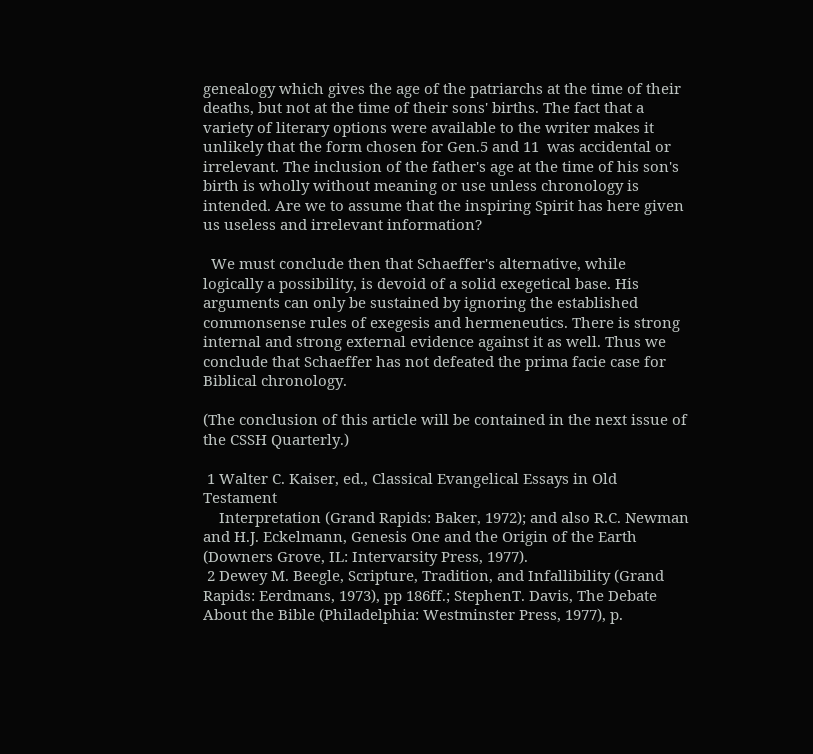genealogy which gives the age of the patriarchs at the time of their deaths, but not at the time of their sons' births. The fact that a variety of literary options were available to the writer makes it unlikely that the form chosen for Gen.5 and 11  was accidental or irrelevant. The inclusion of the father's age at the time of his son's birth is wholly without meaning or use unless chronology is intended. Are we to assume that the inspiring Spirit has here given us useless and irrelevant information?

  We must conclude then that Schaeffer's alternative, while logically a possibility, is devoid of a solid exegetical base. His arguments can only be sustained by ignoring the established commonsense rules of exegesis and hermeneutics. There is strong internal and strong external evidence against it as well. Thus we conclude that Schaeffer has not defeated the prima facie case for Biblical chronology.

(The conclusion of this article will be contained in the next issue of the CSSH Quarterly.)

 1 Walter C. Kaiser, ed., Classical Evangelical Essays in Old Testament
    Interpretation (Grand Rapids: Baker, 1972); and also R.C. Newman and H.J. Eckelmann, Genesis One and the Origin of the Earth (Downers Grove, IL: Intervarsity Press, 1977).
 2 Dewey M. Beegle, Scripture, Tradition, and Infallibility (Grand Rapids: Eerdmans, 1973), pp 186ff.; StephenT. Davis, The Debate About the Bible (Philadelphia: Westminster Press, 1977), p.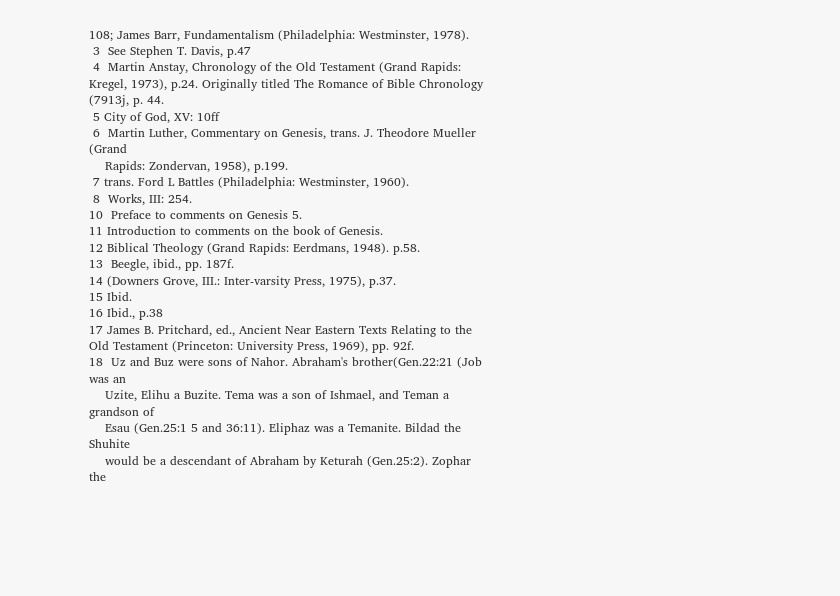108; James Barr, Fundamentalism (Philadelphia: Westminster, 1978).
 3  See Stephen T. Davis, p.47
 4  Martin Anstay, Chronology of the Old Testament (Grand Rapids: Kregel, 1973), p.24. Originally titled The Romance of Bible Chronology (7913j, p. 44.
 5 City of God, XV: 10ff
 6  Martin Luther, Commentary on Genesis, trans. J. Theodore Mueller (Grand
    Rapids: Zondervan, 1958), p.199.
 7 trans. Ford L Battles (Philadelphia: Westminster, 1960).
 8  Works, III: 254.
10  Preface to comments on Genesis 5.
11 Introduction to comments on the book of Genesis.
12 Biblical Theology (Grand Rapids: Eerdmans, 1948). p.58.
13  Beegle, ibid., pp. 187f.
14 (Downers Grove, III.: Inter-varsity Press, 1975), p.37.
15 Ibid.
16 Ibid., p.38
17 James B. Pritchard, ed., Ancient Near Eastern Texts Relating to the Old Testament (Princeton: University Press, 1969), pp. 92f.
18  Uz and Buz were sons of Nahor. Abraham's brother(Gen.22:21 (Job was an
    Uzite, Elihu a Buzite. Tema was a son of Ishmael, and Teman a grandson of
    Esau (Gen.25:1 5 and 36:11). Eliphaz was a Temanite. Bildad the Shuhite
    would be a descendant of Abraham by Keturah (Gen.25:2). Zophar the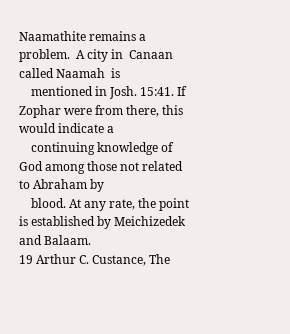Naamathite remains a  problem.  A city in  Canaan called Naamah  is
    mentioned in Josh. 15:41. If Zophar were from there, this would indicate a
    continuing knowledge of God among those not related to Abraham by
    blood. At any rate, the point is established by Meichizedek and Balaam.
19 Arthur C. Custance, The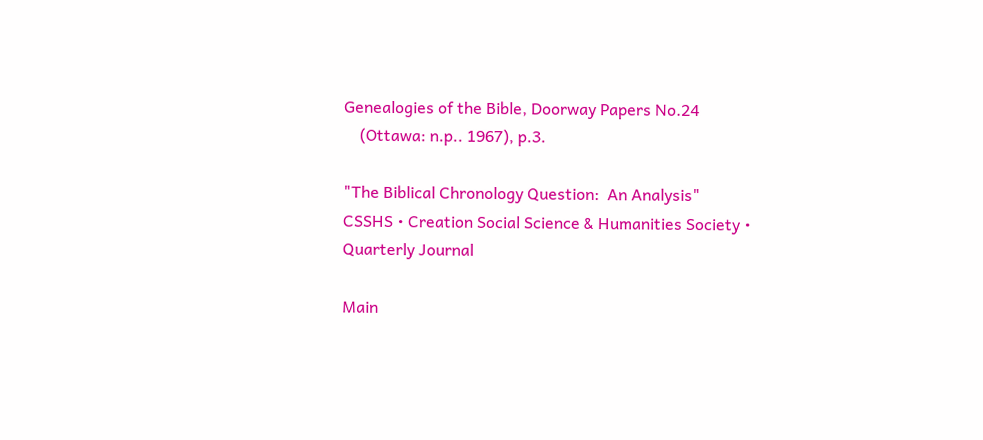Genealogies of the Bible, Doorway Papers No.24
    (Ottawa: n.p.. 1967), p.3.

"The Biblical Chronology Question:  An Analysis"
CSSHS • Creation Social Science & Humanities Society • Quarterly Journal

Main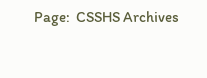Page:  CSSHS Archives